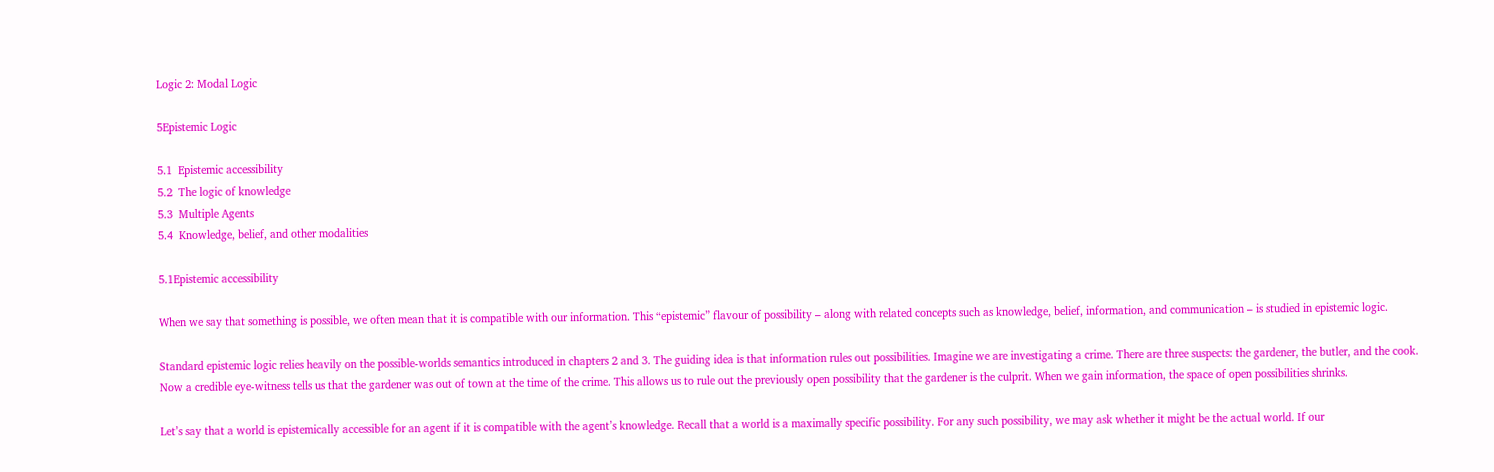Logic 2: Modal Logic

5Epistemic Logic

5.1  Epistemic accessibility
5.2  The logic of knowledge
5.3  Multiple Agents
5.4  Knowledge, belief, and other modalities

5.1Epistemic accessibility

When we say that something is possible, we often mean that it is compatible with our information. This “epistemic” flavour of possibility – along with related concepts such as knowledge, belief, information, and communication – is studied in epistemic logic.

Standard epistemic logic relies heavily on the possible-worlds semantics introduced in chapters 2 and 3. The guiding idea is that information rules out possibilities. Imagine we are investigating a crime. There are three suspects: the gardener, the butler, and the cook. Now a credible eye-witness tells us that the gardener was out of town at the time of the crime. This allows us to rule out the previously open possibility that the gardener is the culprit. When we gain information, the space of open possibilities shrinks.

Let’s say that a world is epistemically accessible for an agent if it is compatible with the agent’s knowledge. Recall that a world is a maximally specific possibility. For any such possibility, we may ask whether it might be the actual world. If our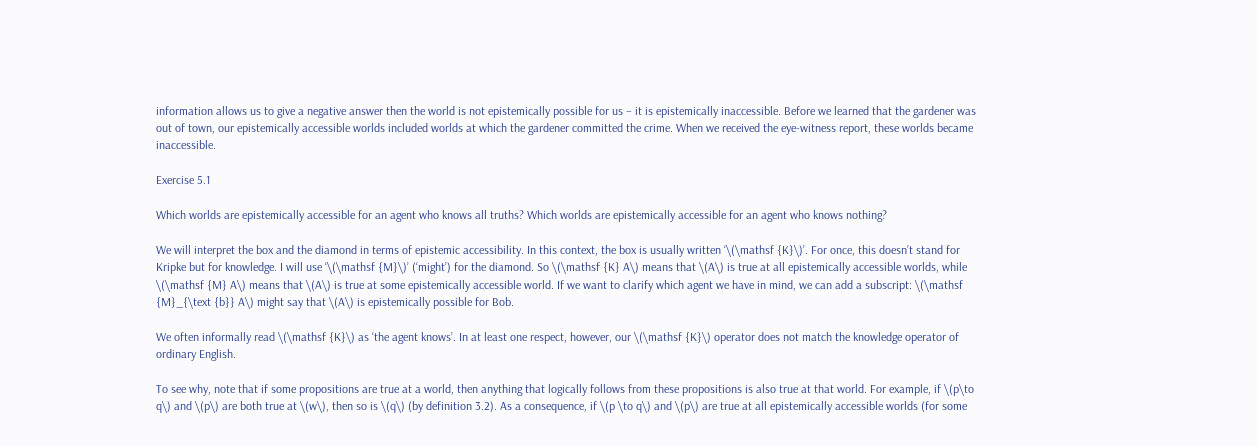information allows us to give a negative answer then the world is not epistemically possible for us – it is epistemically inaccessible. Before we learned that the gardener was out of town, our epistemically accessible worlds included worlds at which the gardener committed the crime. When we received the eye-witness report, these worlds became inaccessible.

Exercise 5.1

Which worlds are epistemically accessible for an agent who knows all truths? Which worlds are epistemically accessible for an agent who knows nothing?

We will interpret the box and the diamond in terms of epistemic accessibility. In this context, the box is usually written ‘\(\mathsf {K}\)’. For once, this doesn’t stand for Kripke but for knowledge. I will use ‘\(\mathsf {M}\)’ (‘might’) for the diamond. So \(\mathsf {K} A\) means that \(A\) is true at all epistemically accessible worlds, while \(\mathsf {M} A\) means that \(A\) is true at some epistemically accessible world. If we want to clarify which agent we have in mind, we can add a subscript: \(\mathsf {M}_{\text {b}} A\) might say that \(A\) is epistemically possible for Bob.

We often informally read \(\mathsf {K}\) as ‘the agent knows’. In at least one respect, however, our \(\mathsf {K}\) operator does not match the knowledge operator of ordinary English.

To see why, note that if some propositions are true at a world, then anything that logically follows from these propositions is also true at that world. For example, if \(p\to q\) and \(p\) are both true at \(w\), then so is \(q\) (by definition 3.2). As a consequence, if \(p \to q\) and \(p\) are true at all epistemically accessible worlds (for some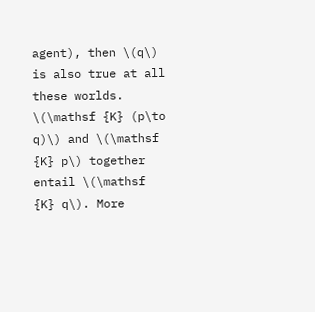agent), then \(q\) is also true at all these worlds. \(\mathsf {K} (p\to q)\) and \(\mathsf {K} p\) together entail \(\mathsf {K} q\). More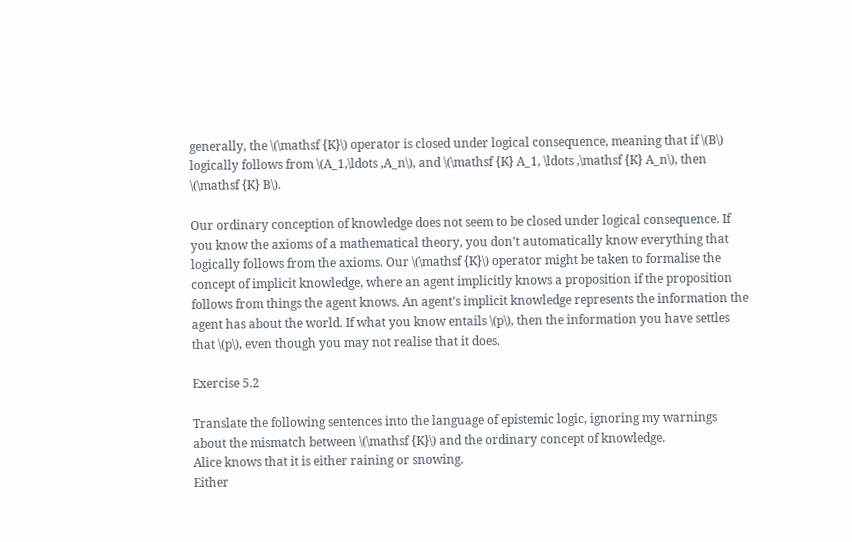generally, the \(\mathsf {K}\) operator is closed under logical consequence, meaning that if \(B\) logically follows from \(A_1,\ldots ,A_n\), and \(\mathsf {K} A_1, \ldots ,\mathsf {K} A_n\), then \(\mathsf {K} B\).

Our ordinary conception of knowledge does not seem to be closed under logical consequence. If you know the axioms of a mathematical theory, you don’t automatically know everything that logically follows from the axioms. Our \(\mathsf {K}\) operator might be taken to formalise the concept of implicit knowledge, where an agent implicitly knows a proposition if the proposition follows from things the agent knows. An agent’s implicit knowledge represents the information the agent has about the world. If what you know entails \(p\), then the information you have settles that \(p\), even though you may not realise that it does.

Exercise 5.2

Translate the following sentences into the language of epistemic logic, ignoring my warnings about the mismatch between \(\mathsf {K}\) and the ordinary concept of knowledge.
Alice knows that it is either raining or snowing.
Either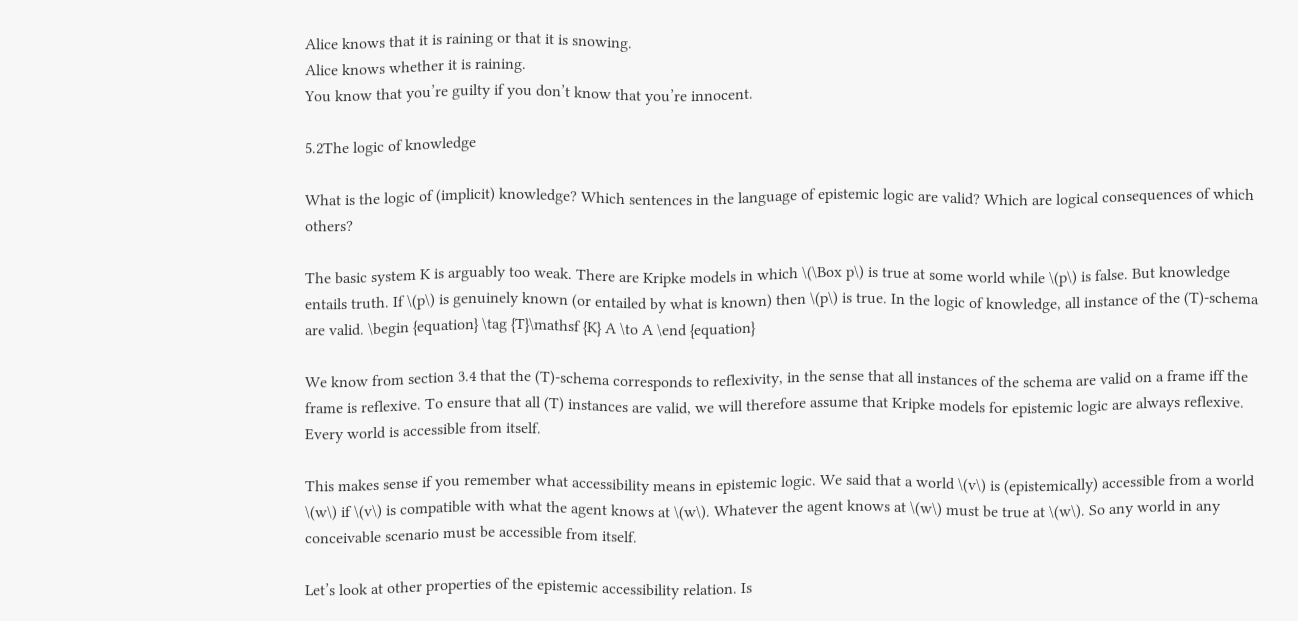Alice knows that it is raining or that it is snowing.
Alice knows whether it is raining.
You know that you’re guilty if you don’t know that you’re innocent.

5.2The logic of knowledge

What is the logic of (implicit) knowledge? Which sentences in the language of epistemic logic are valid? Which are logical consequences of which others?

The basic system K is arguably too weak. There are Kripke models in which \(\Box p\) is true at some world while \(p\) is false. But knowledge entails truth. If \(p\) is genuinely known (or entailed by what is known) then \(p\) is true. In the logic of knowledge, all instance of the (T)-schema are valid. \begin {equation} \tag {T}\mathsf {K} A \to A \end {equation}

We know from section 3.4 that the (T)-schema corresponds to reflexivity, in the sense that all instances of the schema are valid on a frame iff the frame is reflexive. To ensure that all (T) instances are valid, we will therefore assume that Kripke models for epistemic logic are always reflexive. Every world is accessible from itself.

This makes sense if you remember what accessibility means in epistemic logic. We said that a world \(v\) is (epistemically) accessible from a world \(w\) if \(v\) is compatible with what the agent knows at \(w\). Whatever the agent knows at \(w\) must be true at \(w\). So any world in any conceivable scenario must be accessible from itself.

Let’s look at other properties of the epistemic accessibility relation. Is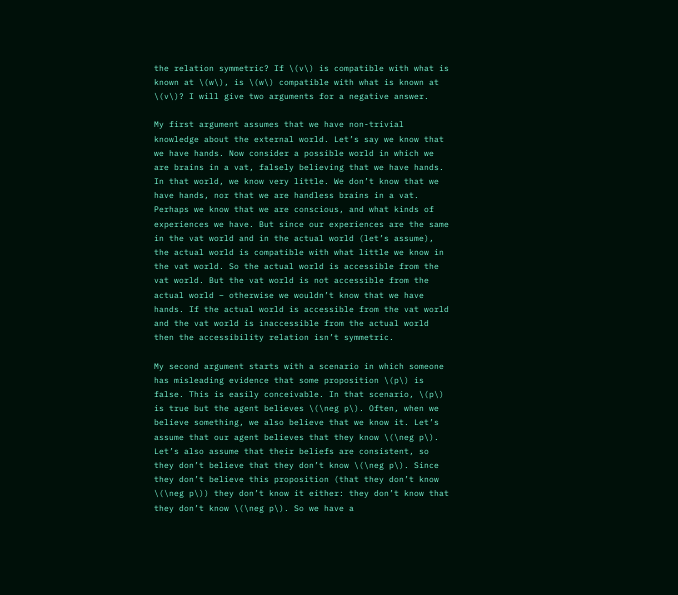the relation symmetric? If \(v\) is compatible with what is known at \(w\), is \(w\) compatible with what is known at \(v\)? I will give two arguments for a negative answer.

My first argument assumes that we have non-trivial knowledge about the external world. Let’s say we know that we have hands. Now consider a possible world in which we are brains in a vat, falsely believing that we have hands. In that world, we know very little. We don’t know that we have hands, nor that we are handless brains in a vat. Perhaps we know that we are conscious, and what kinds of experiences we have. But since our experiences are the same in the vat world and in the actual world (let’s assume), the actual world is compatible with what little we know in the vat world. So the actual world is accessible from the vat world. But the vat world is not accessible from the actual world – otherwise we wouldn’t know that we have hands. If the actual world is accessible from the vat world and the vat world is inaccessible from the actual world then the accessibility relation isn’t symmetric.

My second argument starts with a scenario in which someone has misleading evidence that some proposition \(p\) is false. This is easily conceivable. In that scenario, \(p\) is true but the agent believes \(\neg p\). Often, when we believe something, we also believe that we know it. Let’s assume that our agent believes that they know \(\neg p\). Let’s also assume that their beliefs are consistent, so they don’t believe that they don’t know \(\neg p\). Since they don’t believe this proposition (that they don’t know \(\neg p\)) they don’t know it either: they don’t know that they don’t know \(\neg p\). So we have a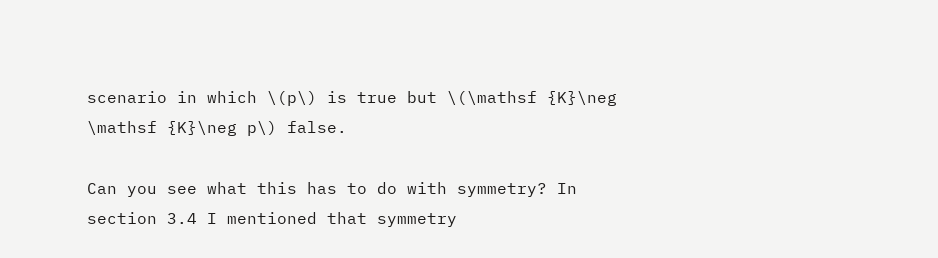scenario in which \(p\) is true but \(\mathsf {K}\neg \mathsf {K}\neg p\) false.

Can you see what this has to do with symmetry? In section 3.4 I mentioned that symmetry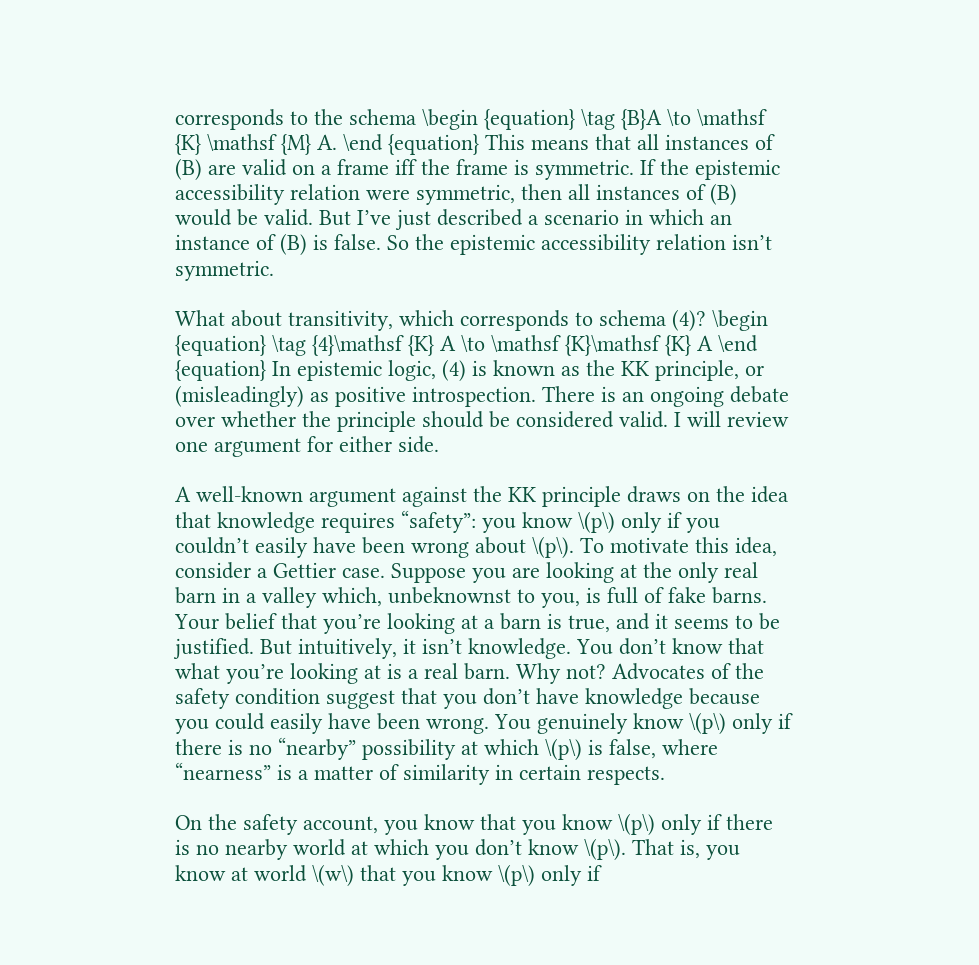corresponds to the schema \begin {equation} \tag {B}A \to \mathsf {K} \mathsf {M} A. \end {equation} This means that all instances of (B) are valid on a frame iff the frame is symmetric. If the epistemic accessibility relation were symmetric, then all instances of (B) would be valid. But I’ve just described a scenario in which an instance of (B) is false. So the epistemic accessibility relation isn’t symmetric.

What about transitivity, which corresponds to schema (4)? \begin {equation} \tag {4}\mathsf {K} A \to \mathsf {K}\mathsf {K} A \end {equation} In epistemic logic, (4) is known as the KK principle, or (misleadingly) as positive introspection. There is an ongoing debate over whether the principle should be considered valid. I will review one argument for either side.

A well-known argument against the KK principle draws on the idea that knowledge requires “safety”: you know \(p\) only if you couldn’t easily have been wrong about \(p\). To motivate this idea, consider a Gettier case. Suppose you are looking at the only real barn in a valley which, unbeknownst to you, is full of fake barns. Your belief that you’re looking at a barn is true, and it seems to be justified. But intuitively, it isn’t knowledge. You don’t know that what you’re looking at is a real barn. Why not? Advocates of the safety condition suggest that you don’t have knowledge because you could easily have been wrong. You genuinely know \(p\) only if there is no “nearby” possibility at which \(p\) is false, where “nearness” is a matter of similarity in certain respects.

On the safety account, you know that you know \(p\) only if there is no nearby world at which you don’t know \(p\). That is, you know at world \(w\) that you know \(p\) only if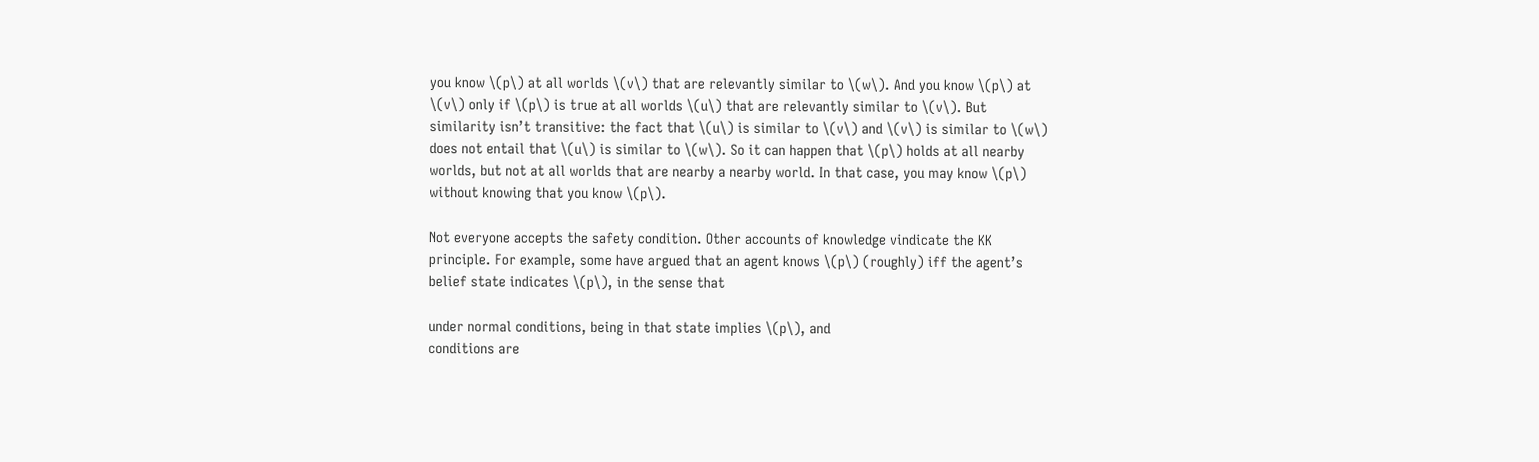you know \(p\) at all worlds \(v\) that are relevantly similar to \(w\). And you know \(p\) at \(v\) only if \(p\) is true at all worlds \(u\) that are relevantly similar to \(v\). But similarity isn’t transitive: the fact that \(u\) is similar to \(v\) and \(v\) is similar to \(w\) does not entail that \(u\) is similar to \(w\). So it can happen that \(p\) holds at all nearby worlds, but not at all worlds that are nearby a nearby world. In that case, you may know \(p\) without knowing that you know \(p\).

Not everyone accepts the safety condition. Other accounts of knowledge vindicate the KK principle. For example, some have argued that an agent knows \(p\) (roughly) iff the agent’s belief state indicates \(p\), in the sense that

under normal conditions, being in that state implies \(p\), and
conditions are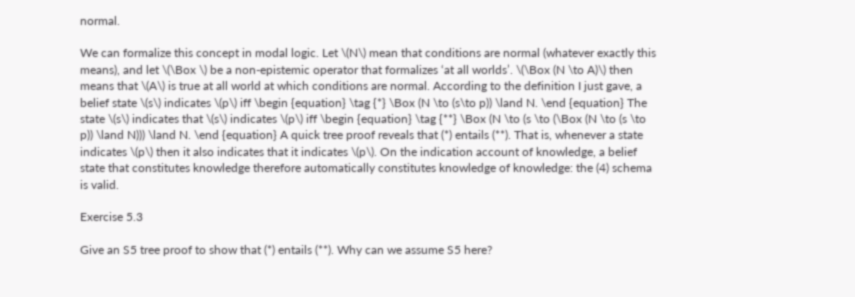normal.

We can formalize this concept in modal logic. Let \(N\) mean that conditions are normal (whatever exactly this means), and let \(\Box \) be a non-epistemic operator that formalizes ‘at all worlds’. \(\Box (N \to A)\) then means that \(A\) is true at all world at which conditions are normal. According to the definition I just gave, a belief state \(s\) indicates \(p\) iff \begin {equation} \tag {*} \Box (N \to (s\to p)) \land N. \end {equation} The state \(s\) indicates that \(s\) indicates \(p\) iff \begin {equation} \tag {**} \Box (N \to (s \to (\Box (N \to (s \to p)) \land N))) \land N. \end {equation} A quick tree proof reveals that (*) entails (**). That is, whenever a state indicates \(p\) then it also indicates that it indicates \(p\). On the indication account of knowledge, a belief state that constitutes knowledge therefore automatically constitutes knowledge of knowledge: the (4) schema is valid.

Exercise 5.3

Give an S5 tree proof to show that (*) entails (**). Why can we assume S5 here?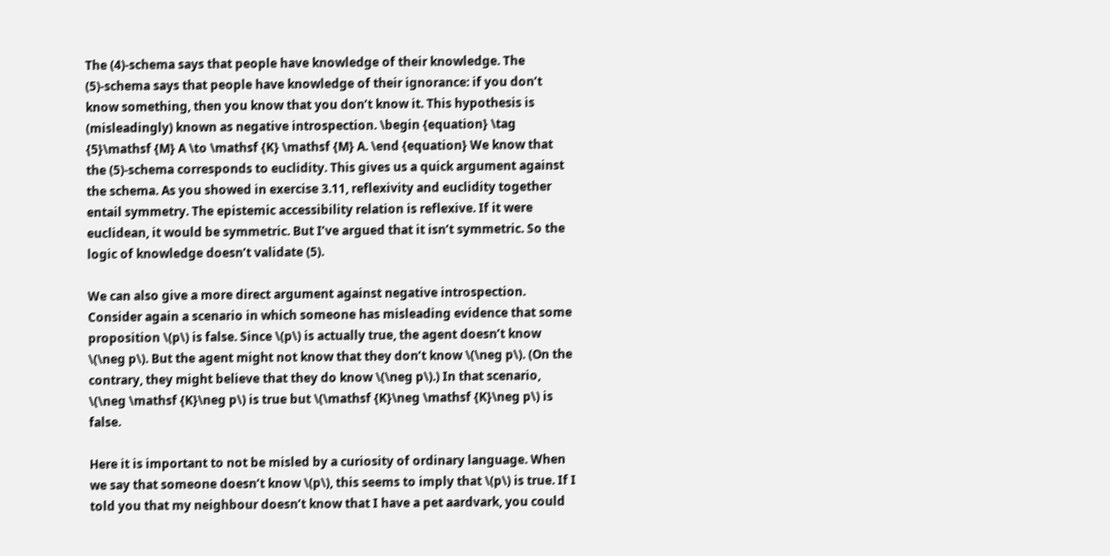The (4)-schema says that people have knowledge of their knowledge. The (5)-schema says that people have knowledge of their ignorance: if you don’t know something, then you know that you don’t know it. This hypothesis is (misleadingly) known as negative introspection. \begin {equation} \tag {5}\mathsf {M} A \to \mathsf {K} \mathsf {M} A. \end {equation} We know that the (5)-schema corresponds to euclidity. This gives us a quick argument against the schema. As you showed in exercise 3.11, reflexivity and euclidity together entail symmetry. The epistemic accessibility relation is reflexive. If it were euclidean, it would be symmetric. But I’ve argued that it isn’t symmetric. So the logic of knowledge doesn’t validate (5).

We can also give a more direct argument against negative introspection. Consider again a scenario in which someone has misleading evidence that some proposition \(p\) is false. Since \(p\) is actually true, the agent doesn’t know \(\neg p\). But the agent might not know that they don’t know \(\neg p\). (On the contrary, they might believe that they do know \(\neg p\).) In that scenario, \(\neg \mathsf {K}\neg p\) is true but \(\mathsf {K}\neg \mathsf {K}\neg p\) is false.

Here it is important to not be misled by a curiosity of ordinary language. When we say that someone doesn’t know \(p\), this seems to imply that \(p\) is true. If I told you that my neighbour doesn’t know that I have a pet aardvark, you could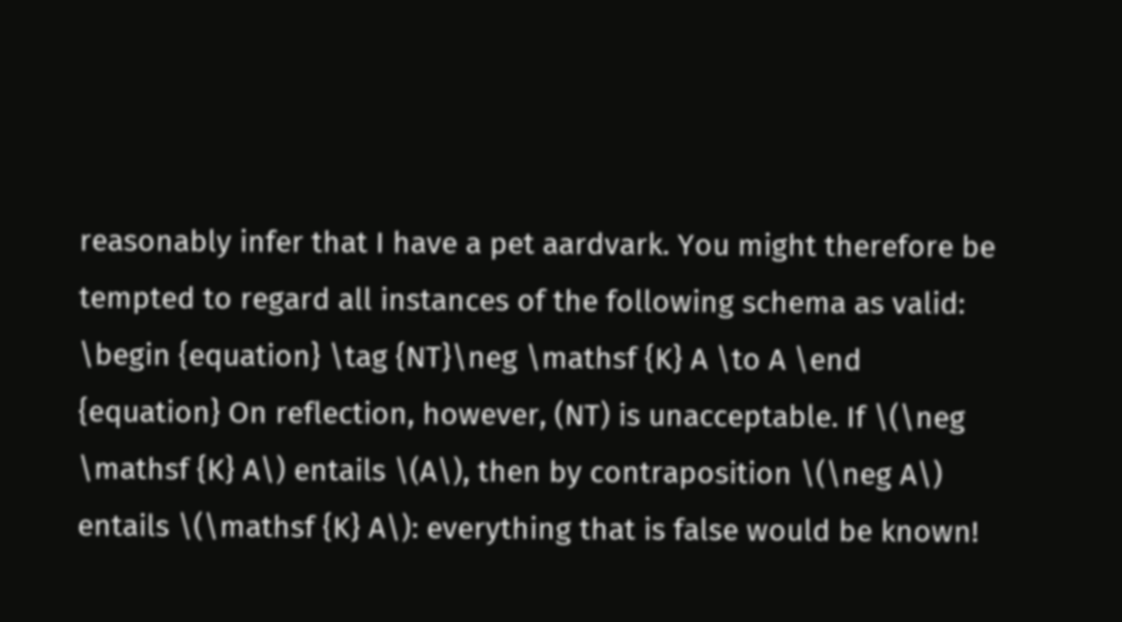reasonably infer that I have a pet aardvark. You might therefore be tempted to regard all instances of the following schema as valid: \begin {equation} \tag {NT}\neg \mathsf {K} A \to A \end {equation} On reflection, however, (NT) is unacceptable. If \(\neg \mathsf {K} A\) entails \(A\), then by contraposition \(\neg A\) entails \(\mathsf {K} A\): everything that is false would be known!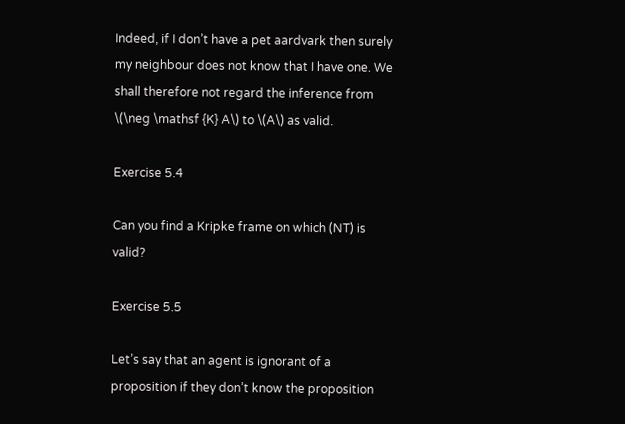Indeed, if I don’t have a pet aardvark then surely my neighbour does not know that I have one. We shall therefore not regard the inference from \(\neg \mathsf {K} A\) to \(A\) as valid.

Exercise 5.4

Can you find a Kripke frame on which (NT) is valid?

Exercise 5.5

Let’s say that an agent is ignorant of a proposition if they don’t know the proposition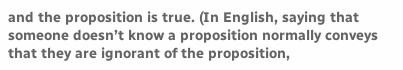and the proposition is true. (In English, saying that someone doesn’t know a proposition normally conveys that they are ignorant of the proposition,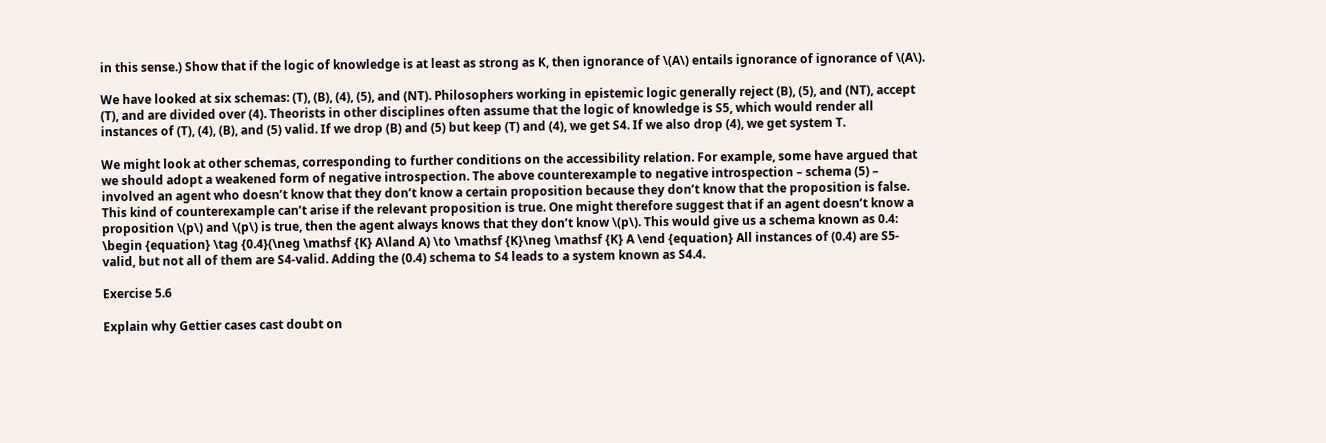in this sense.) Show that if the logic of knowledge is at least as strong as K, then ignorance of \(A\) entails ignorance of ignorance of \(A\).

We have looked at six schemas: (T), (B), (4), (5), and (NT). Philosophers working in epistemic logic generally reject (B), (5), and (NT), accept (T), and are divided over (4). Theorists in other disciplines often assume that the logic of knowledge is S5, which would render all instances of (T), (4), (B), and (5) valid. If we drop (B) and (5) but keep (T) and (4), we get S4. If we also drop (4), we get system T.

We might look at other schemas, corresponding to further conditions on the accessibility relation. For example, some have argued that we should adopt a weakened form of negative introspection. The above counterexample to negative introspection – schema (5) – involved an agent who doesn’t know that they don’t know a certain proposition because they don’t know that the proposition is false. This kind of counterexample can’t arise if the relevant proposition is true. One might therefore suggest that if an agent doesn’t know a proposition \(p\) and \(p\) is true, then the agent always knows that they don’t know \(p\). This would give us a schema known as 0.4: \begin {equation} \tag {0.4}(\neg \mathsf {K} A\land A) \to \mathsf {K}\neg \mathsf {K} A \end {equation} All instances of (0.4) are S5-valid, but not all of them are S4-valid. Adding the (0.4) schema to S4 leads to a system known as S4.4.

Exercise 5.6

Explain why Gettier cases cast doubt on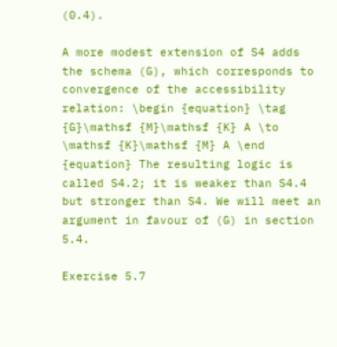(0.4).

A more modest extension of S4 adds the schema (G), which corresponds to convergence of the accessibility relation: \begin {equation} \tag {G}\mathsf {M}\mathsf {K} A \to \mathsf {K}\mathsf {M} A \end {equation} The resulting logic is called S4.2; it is weaker than S4.4 but stronger than S4. We will meet an argument in favour of (G) in section 5.4.

Exercise 5.7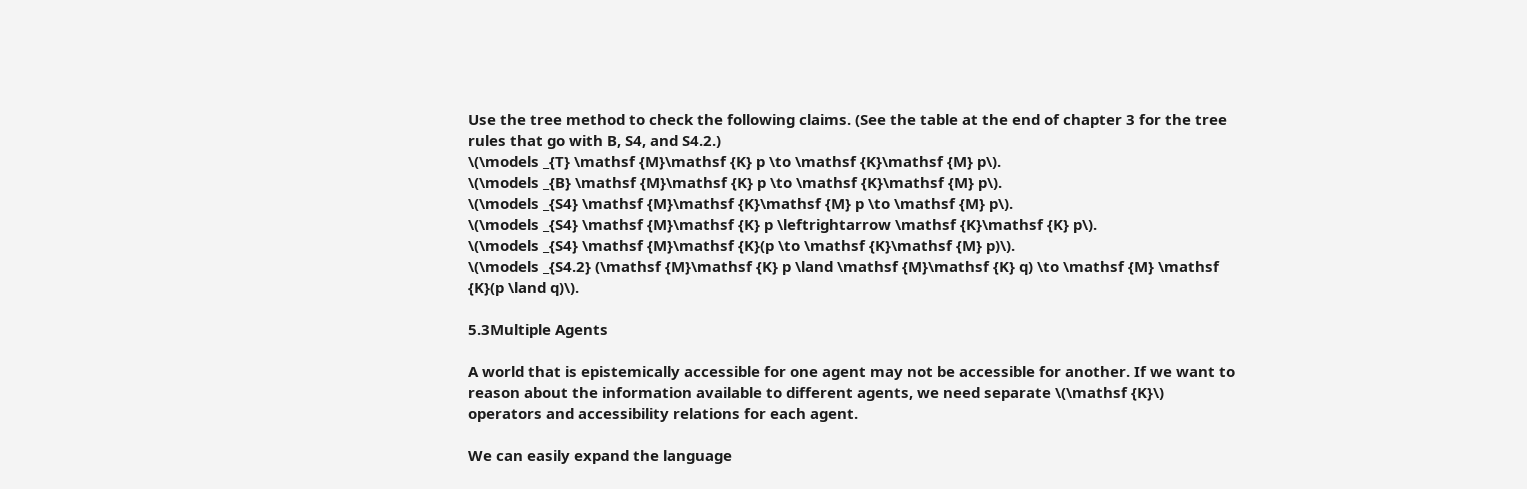Use the tree method to check the following claims. (See the table at the end of chapter 3 for the tree rules that go with B, S4, and S4.2.)
\(\models _{T} \mathsf {M}\mathsf {K} p \to \mathsf {K}\mathsf {M} p\).
\(\models _{B} \mathsf {M}\mathsf {K} p \to \mathsf {K}\mathsf {M} p\).
\(\models _{S4} \mathsf {M}\mathsf {K}\mathsf {M} p \to \mathsf {M} p\).
\(\models _{S4} \mathsf {M}\mathsf {K} p \leftrightarrow \mathsf {K}\mathsf {K} p\).
\(\models _{S4} \mathsf {M}\mathsf {K}(p \to \mathsf {K}\mathsf {M} p)\).
\(\models _{S4.2} (\mathsf {M}\mathsf {K} p \land \mathsf {M}\mathsf {K} q) \to \mathsf {M} \mathsf {K}(p \land q)\).

5.3Multiple Agents

A world that is epistemically accessible for one agent may not be accessible for another. If we want to reason about the information available to different agents, we need separate \(\mathsf {K}\) operators and accessibility relations for each agent.

We can easily expand the language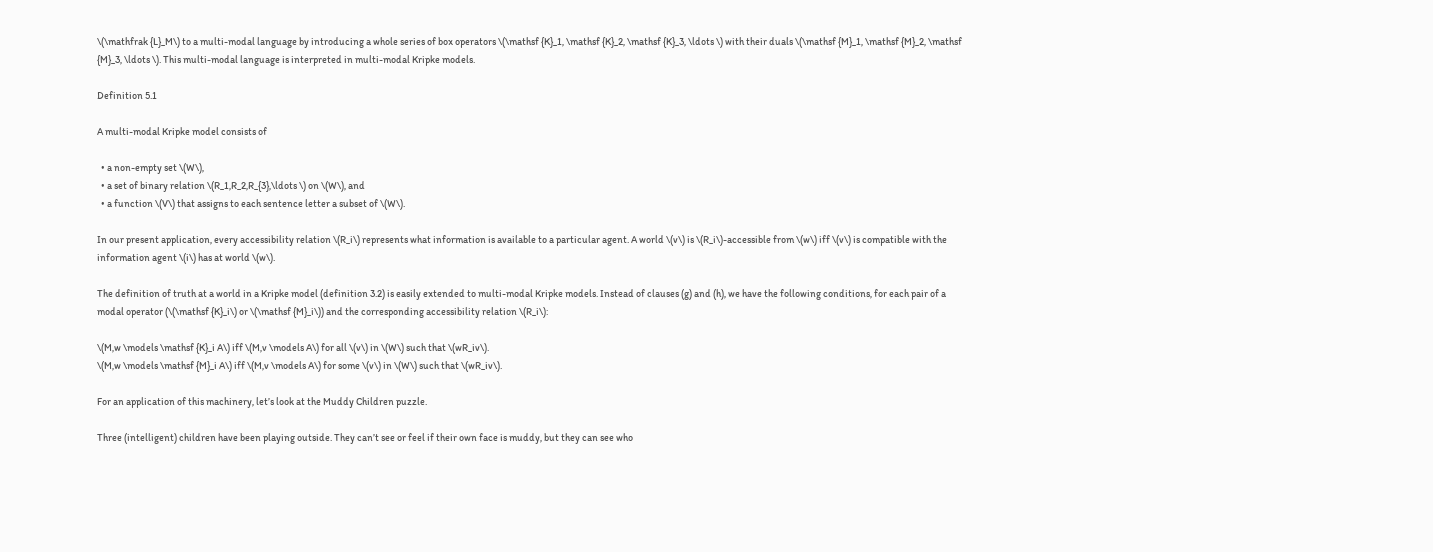\(\mathfrak {L}_M\) to a multi-modal language by introducing a whole series of box operators \(\mathsf {K}_1, \mathsf {K}_2, \mathsf {K}_3, \ldots \) with their duals \(\mathsf {M}_1, \mathsf {M}_2, \mathsf {M}_3, \ldots \). This multi-modal language is interpreted in multi-modal Kripke models.

Definition 5.1

A multi-modal Kripke model consists of

  • a non-empty set \(W\),
  • a set of binary relation \(R_1,R_2,R_{3},\ldots \) on \(W\), and
  • a function \(V\) that assigns to each sentence letter a subset of \(W\).

In our present application, every accessibility relation \(R_i\) represents what information is available to a particular agent. A world \(v\) is \(R_i\)-accessible from \(w\) iff \(v\) is compatible with the information agent \(i\) has at world \(w\).

The definition of truth at a world in a Kripke model (definition 3.2) is easily extended to multi-modal Kripke models. Instead of clauses (g) and (h), we have the following conditions, for each pair of a modal operator (\(\mathsf {K}_i\) or \(\mathsf {M}_i\)) and the corresponding accessibility relation \(R_i\):

\(M,w \models \mathsf {K}_i A\) iff \(M,v \models A\) for all \(v\) in \(W\) such that \(wR_iv\).
\(M,w \models \mathsf {M}_i A\) iff \(M,v \models A\) for some \(v\) in \(W\) such that \(wR_iv\).

For an application of this machinery, let’s look at the Muddy Children puzzle.

Three (intelligent) children have been playing outside. They can’t see or feel if their own face is muddy, but they can see who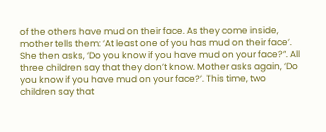of the others have mud on their face. As they come inside, mother tells them: ‘At least one of you has mud on their face’. She then asks, ‘Do you know if you have mud on your face?”. All three children say that they don’t know. Mother asks again, ‘Do you know if you have mud on your face?’. This time, two children say that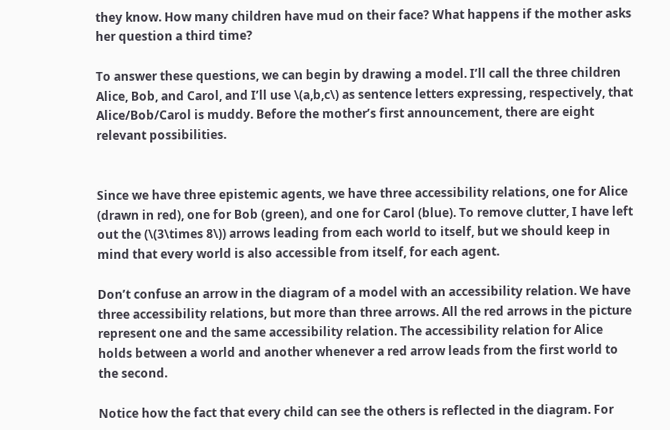they know. How many children have mud on their face? What happens if the mother asks her question a third time?

To answer these questions, we can begin by drawing a model. I’ll call the three children Alice, Bob, and Carol, and I’ll use \(a,b,c\) as sentence letters expressing, respectively, that Alice/Bob/Carol is muddy. Before the mother’s first announcement, there are eight relevant possibilities.


Since we have three epistemic agents, we have three accessibility relations, one for Alice (drawn in red), one for Bob (green), and one for Carol (blue). To remove clutter, I have left out the (\(3\times 8\)) arrows leading from each world to itself, but we should keep in mind that every world is also accessible from itself, for each agent.

Don’t confuse an arrow in the diagram of a model with an accessibility relation. We have three accessibility relations, but more than three arrows. All the red arrows in the picture represent one and the same accessibility relation. The accessibility relation for Alice holds between a world and another whenever a red arrow leads from the first world to the second.

Notice how the fact that every child can see the others is reflected in the diagram. For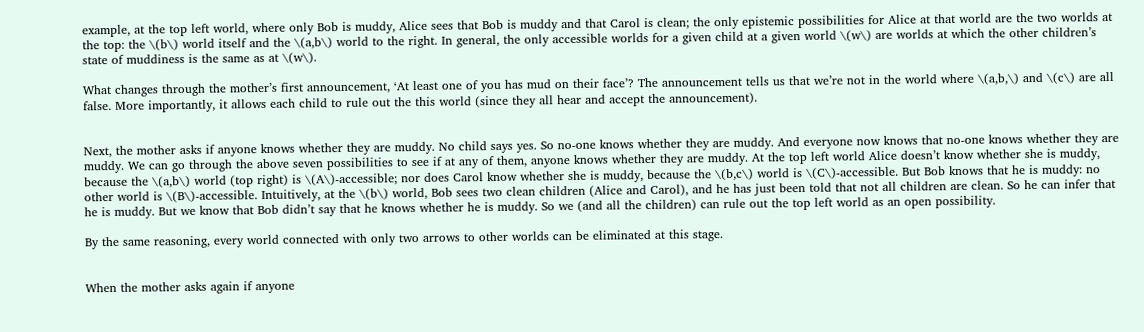example, at the top left world, where only Bob is muddy, Alice sees that Bob is muddy and that Carol is clean; the only epistemic possibilities for Alice at that world are the two worlds at the top: the \(b\) world itself and the \(a,b\) world to the right. In general, the only accessible worlds for a given child at a given world \(w\) are worlds at which the other children’s state of muddiness is the same as at \(w\).

What changes through the mother’s first announcement, ‘At least one of you has mud on their face’? The announcement tells us that we’re not in the world where \(a,b,\) and \(c\) are all false. More importantly, it allows each child to rule out the this world (since they all hear and accept the announcement).


Next, the mother asks if anyone knows whether they are muddy. No child says yes. So no-one knows whether they are muddy. And everyone now knows that no-one knows whether they are muddy. We can go through the above seven possibilities to see if at any of them, anyone knows whether they are muddy. At the top left world Alice doesn’t know whether she is muddy, because the \(a,b\) world (top right) is \(A\)-accessible; nor does Carol know whether she is muddy, because the \(b,c\) world is \(C\)-accessible. But Bob knows that he is muddy: no other world is \(B\)-accessible. Intuitively, at the \(b\) world, Bob sees two clean children (Alice and Carol), and he has just been told that not all children are clean. So he can infer that he is muddy. But we know that Bob didn’t say that he knows whether he is muddy. So we (and all the children) can rule out the top left world as an open possibility.

By the same reasoning, every world connected with only two arrows to other worlds can be eliminated at this stage.


When the mother asks again if anyone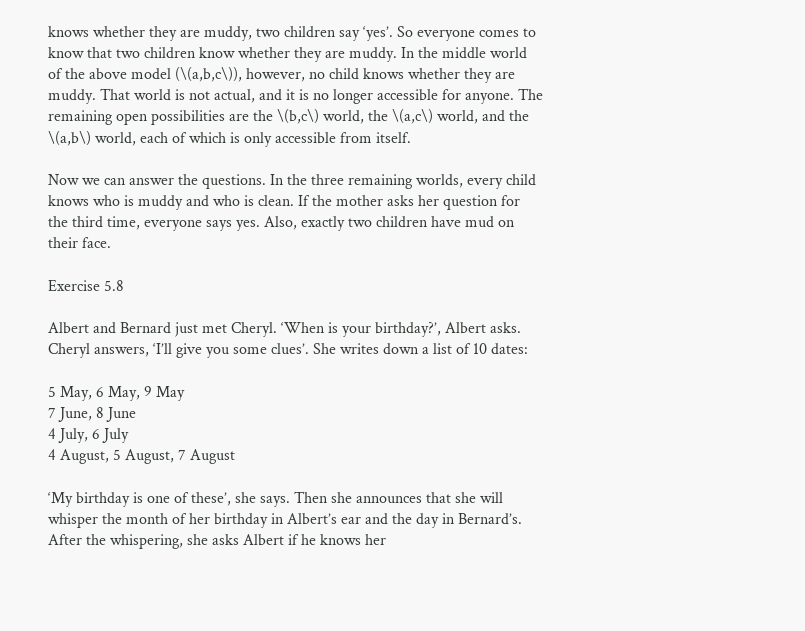knows whether they are muddy, two children say ‘yes’. So everyone comes to know that two children know whether they are muddy. In the middle world of the above model (\(a,b,c\)), however, no child knows whether they are muddy. That world is not actual, and it is no longer accessible for anyone. The remaining open possibilities are the \(b,c\) world, the \(a,c\) world, and the \(a,b\) world, each of which is only accessible from itself.

Now we can answer the questions. In the three remaining worlds, every child knows who is muddy and who is clean. If the mother asks her question for the third time, everyone says yes. Also, exactly two children have mud on their face.

Exercise 5.8

Albert and Bernard just met Cheryl. ‘When is your birthday?’, Albert asks. Cheryl answers, ‘I’ll give you some clues’. She writes down a list of 10 dates:

5 May, 6 May, 9 May
7 June, 8 June
4 July, 6 July
4 August, 5 August, 7 August

‘My birthday is one of these’, she says. Then she announces that she will whisper the month of her birthday in Albert’s ear and the day in Bernard’s. After the whispering, she asks Albert if he knows her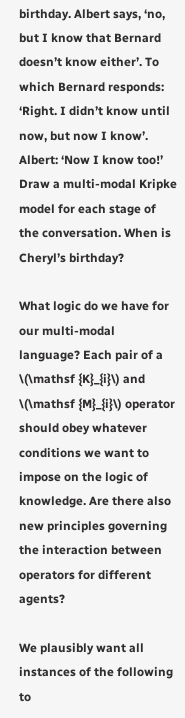birthday. Albert says, ‘no, but I know that Bernard doesn’t know either’. To which Bernard responds: ‘Right. I didn’t know until now, but now I know’. Albert: ‘Now I know too!’ Draw a multi-modal Kripke model for each stage of the conversation. When is Cheryl’s birthday?

What logic do we have for our multi-modal language? Each pair of a \(\mathsf {K}_{i}\) and \(\mathsf {M}_{i}\) operator should obey whatever conditions we want to impose on the logic of knowledge. Are there also new principles governing the interaction between operators for different agents?

We plausibly want all instances of the following to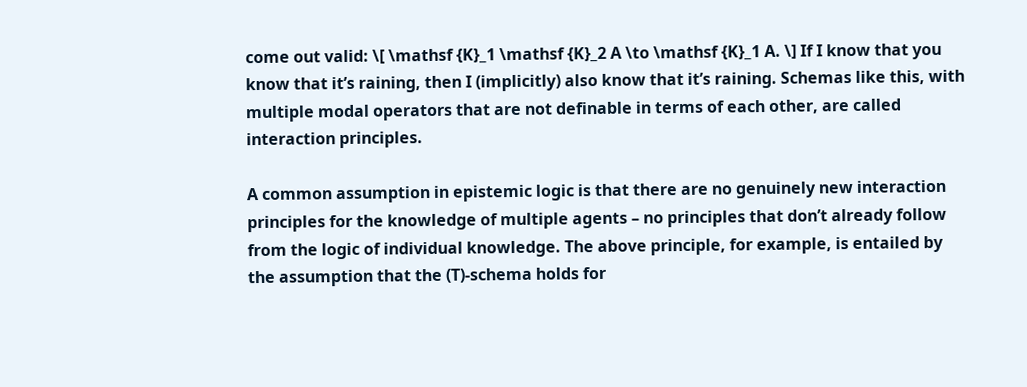come out valid: \[ \mathsf {K}_1 \mathsf {K}_2 A \to \mathsf {K}_1 A. \] If I know that you know that it’s raining, then I (implicitly) also know that it’s raining. Schemas like this, with multiple modal operators that are not definable in terms of each other, are called interaction principles.

A common assumption in epistemic logic is that there are no genuinely new interaction principles for the knowledge of multiple agents – no principles that don’t already follow from the logic of individual knowledge. The above principle, for example, is entailed by the assumption that the (T)-schema holds for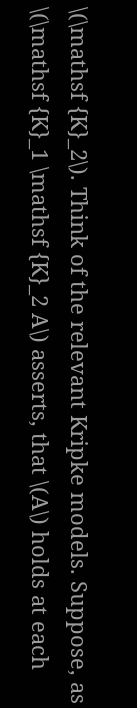\(\mathsf {K}_2\). Think of the relevant Kripke models. Suppose, as \(\mathsf {K}_1 \mathsf {K}_2 A\) asserts, that \(A\) holds at each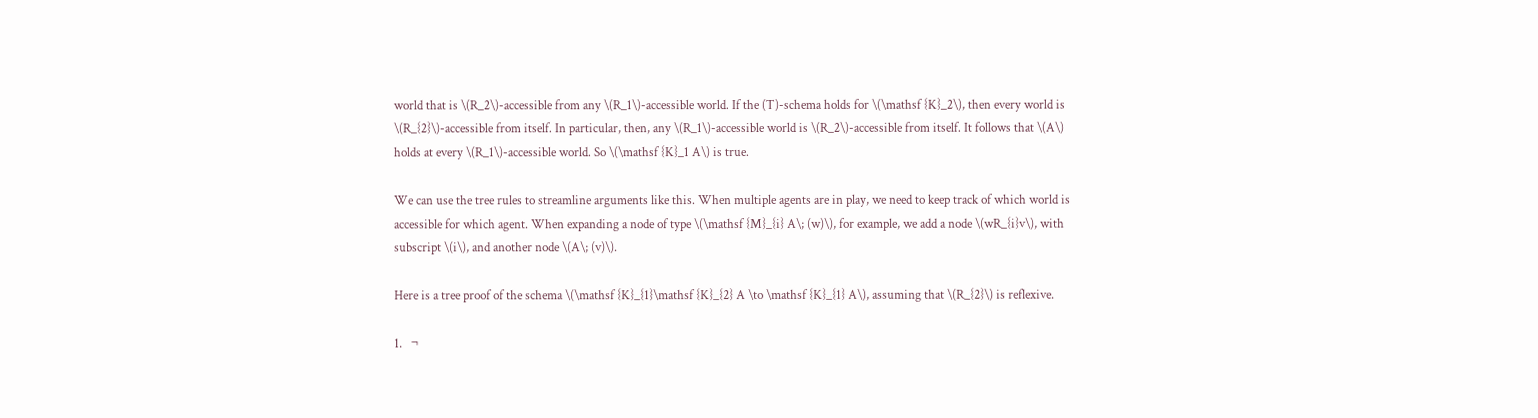world that is \(R_2\)-accessible from any \(R_1\)-accessible world. If the (T)-schema holds for \(\mathsf {K}_2\), then every world is \(R_{2}\)-accessible from itself. In particular, then, any \(R_1\)-accessible world is \(R_2\)-accessible from itself. It follows that \(A\) holds at every \(R_1\)-accessible world. So \(\mathsf {K}_1 A\) is true.

We can use the tree rules to streamline arguments like this. When multiple agents are in play, we need to keep track of which world is accessible for which agent. When expanding a node of type \(\mathsf {M}_{i} A\; (w)\), for example, we add a node \(wR_{i}v\), with subscript \(i\), and another node \(A\; (v)\).

Here is a tree proof of the schema \(\mathsf {K}_{1}\mathsf {K}_{2} A \to \mathsf {K}_{1} A\), assuming that \(R_{2}\) is reflexive.

1.   ¬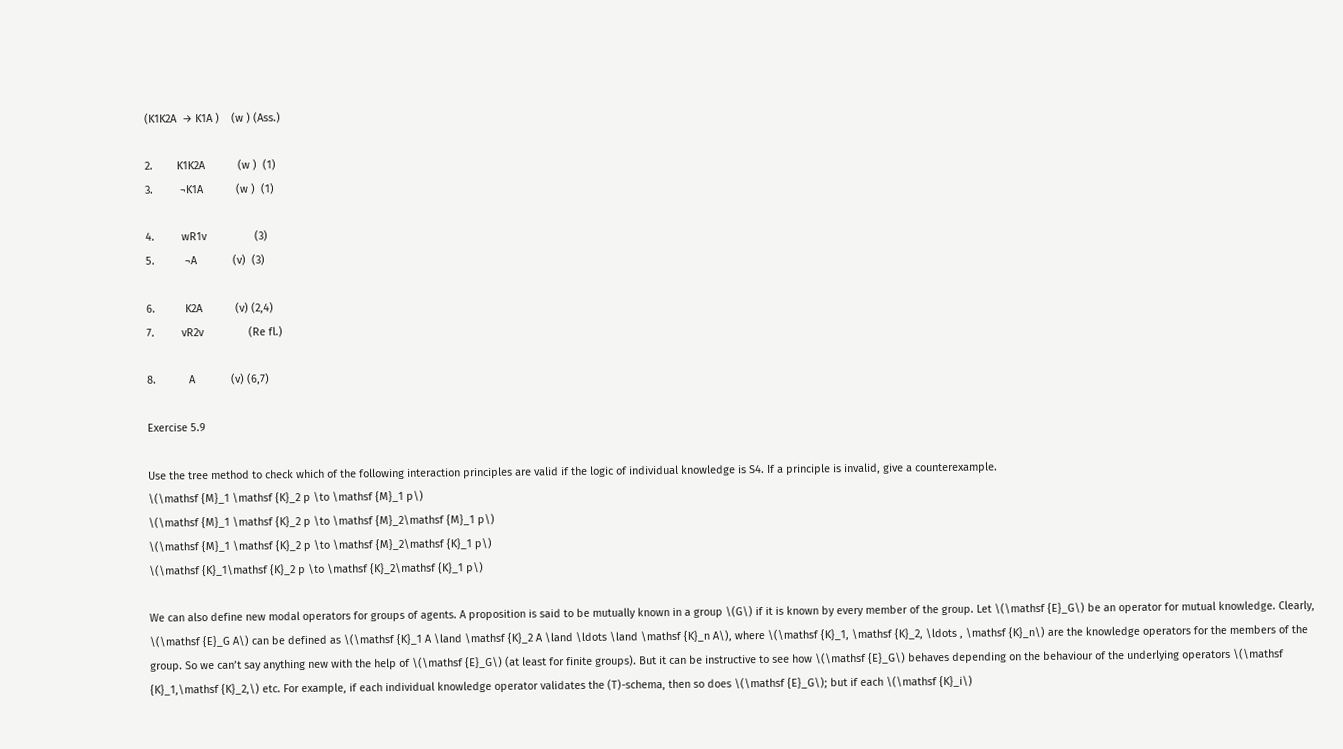(K1K2A  → K1A )    (w ) (Ass.)

2.        K1K2A           (w )  (1)
3.         ¬K1A           (w )  (1)

4.         wR1v                (3)
5.          ¬A            (v)  (3)

6.          K2A           (v) (2,4)
7.         vR2v               (Re fl.)

8.           A            (v) (6,7)

Exercise 5.9

Use the tree method to check which of the following interaction principles are valid if the logic of individual knowledge is S4. If a principle is invalid, give a counterexample.
\(\mathsf {M}_1 \mathsf {K}_2 p \to \mathsf {M}_1 p\)
\(\mathsf {M}_1 \mathsf {K}_2 p \to \mathsf {M}_2\mathsf {M}_1 p\)
\(\mathsf {M}_1 \mathsf {K}_2 p \to \mathsf {M}_2\mathsf {K}_1 p\)
\(\mathsf {K}_1\mathsf {K}_2 p \to \mathsf {K}_2\mathsf {K}_1 p\)

We can also define new modal operators for groups of agents. A proposition is said to be mutually known in a group \(G\) if it is known by every member of the group. Let \(\mathsf {E}_G\) be an operator for mutual knowledge. Clearly, \(\mathsf {E}_G A\) can be defined as \(\mathsf {K}_1 A \land \mathsf {K}_2 A \land \ldots \land \mathsf {K}_n A\), where \(\mathsf {K}_1, \mathsf {K}_2, \ldots , \mathsf {K}_n\) are the knowledge operators for the members of the group. So we can’t say anything new with the help of \(\mathsf {E}_G\) (at least for finite groups). But it can be instructive to see how \(\mathsf {E}_G\) behaves depending on the behaviour of the underlying operators \(\mathsf {K}_1,\mathsf {K}_2,\) etc. For example, if each individual knowledge operator validates the (T)-schema, then so does \(\mathsf {E}_G\); but if each \(\mathsf {K}_i\)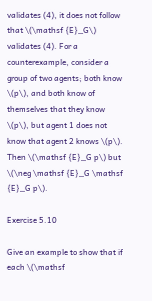validates (4), it does not follow that \(\mathsf {E}_G\) validates (4). For a counterexample, consider a group of two agents; both know \(p\), and both know of themselves that they know \(p\), but agent 1 does not know that agent 2 knows \(p\). Then \(\mathsf {E}_G p\) but \(\neg \mathsf {E}_G \mathsf {E}_G p\).

Exercise 5.10

Give an example to show that if each \(\mathsf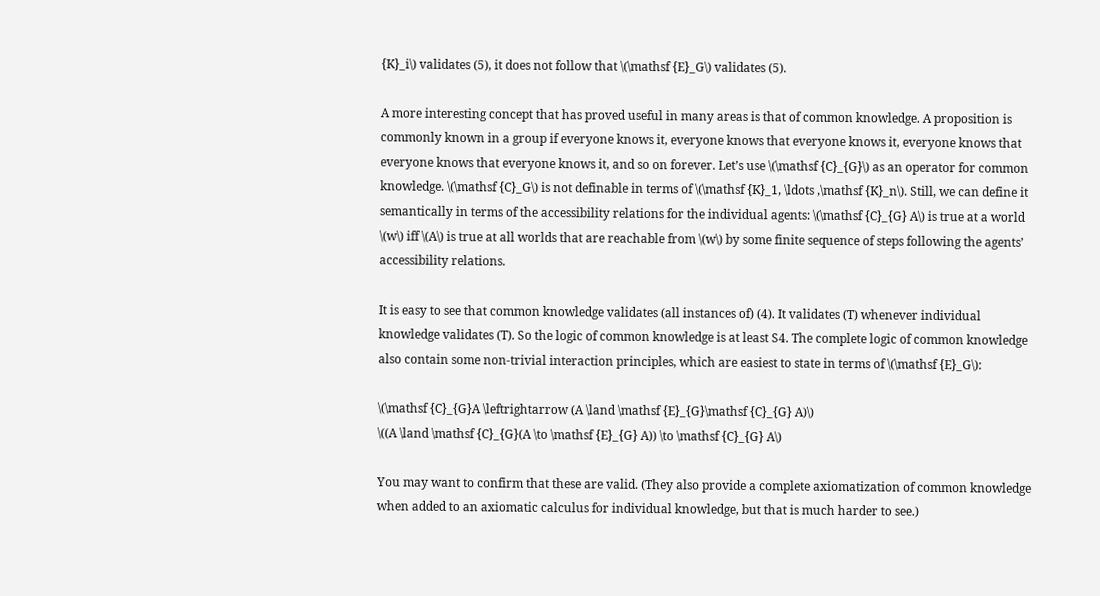{K}_i\) validates (5), it does not follow that \(\mathsf {E}_G\) validates (5).

A more interesting concept that has proved useful in many areas is that of common knowledge. A proposition is commonly known in a group if everyone knows it, everyone knows that everyone knows it, everyone knows that everyone knows that everyone knows it, and so on forever. Let’s use \(\mathsf {C}_{G}\) as an operator for common knowledge. \(\mathsf {C}_G\) is not definable in terms of \(\mathsf {K}_1, \ldots ,\mathsf {K}_n\). Still, we can define it semantically in terms of the accessibility relations for the individual agents: \(\mathsf {C}_{G} A\) is true at a world \(w\) iff \(A\) is true at all worlds that are reachable from \(w\) by some finite sequence of steps following the agents’ accessibility relations.

It is easy to see that common knowledge validates (all instances of) (4). It validates (T) whenever individual knowledge validates (T). So the logic of common knowledge is at least S4. The complete logic of common knowledge also contain some non-trivial interaction principles, which are easiest to state in terms of \(\mathsf {E}_G\):

\(\mathsf {C}_{G}A \leftrightarrow (A \land \mathsf {E}_{G}\mathsf {C}_{G} A)\)
\((A \land \mathsf {C}_{G}(A \to \mathsf {E}_{G} A)) \to \mathsf {C}_{G} A\)

You may want to confirm that these are valid. (They also provide a complete axiomatization of common knowledge when added to an axiomatic calculus for individual knowledge, but that is much harder to see.)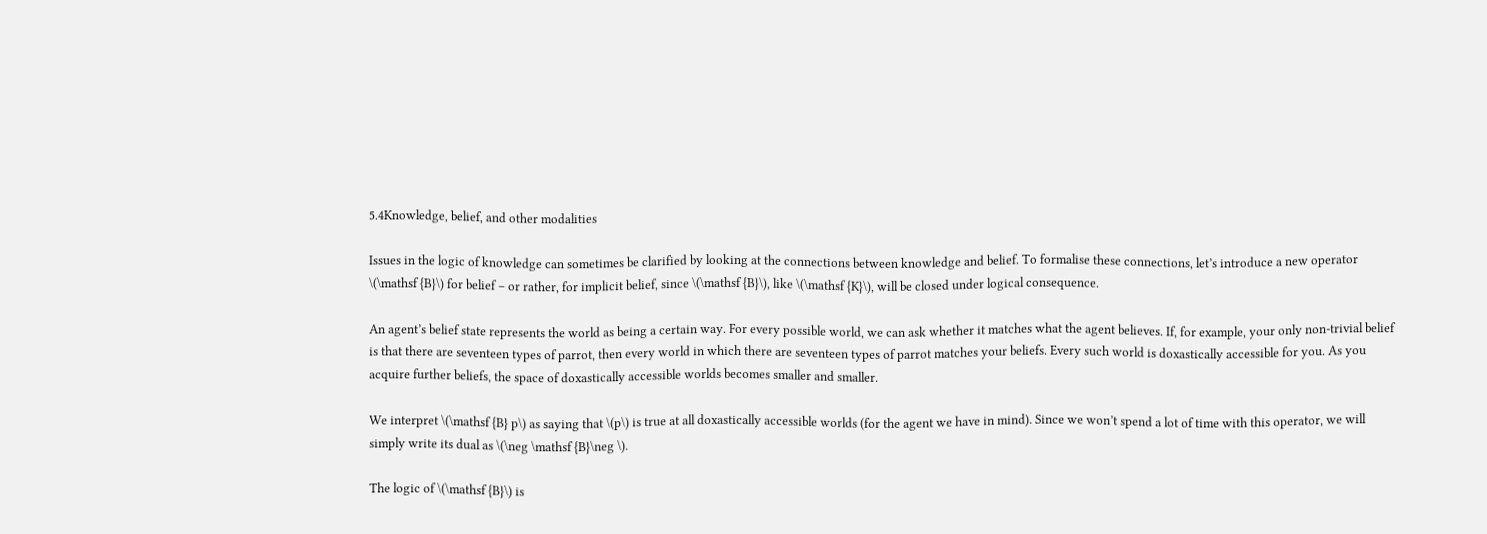5.4Knowledge, belief, and other modalities

Issues in the logic of knowledge can sometimes be clarified by looking at the connections between knowledge and belief. To formalise these connections, let’s introduce a new operator \(\mathsf {B}\) for belief – or rather, for implicit belief, since \(\mathsf {B}\), like \(\mathsf {K}\), will be closed under logical consequence.

An agent’s belief state represents the world as being a certain way. For every possible world, we can ask whether it matches what the agent believes. If, for example, your only non-trivial belief is that there are seventeen types of parrot, then every world in which there are seventeen types of parrot matches your beliefs. Every such world is doxastically accessible for you. As you acquire further beliefs, the space of doxastically accessible worlds becomes smaller and smaller.

We interpret \(\mathsf {B} p\) as saying that \(p\) is true at all doxastically accessible worlds (for the agent we have in mind). Since we won’t spend a lot of time with this operator, we will simply write its dual as \(\neg \mathsf {B}\neg \).

The logic of \(\mathsf {B}\) is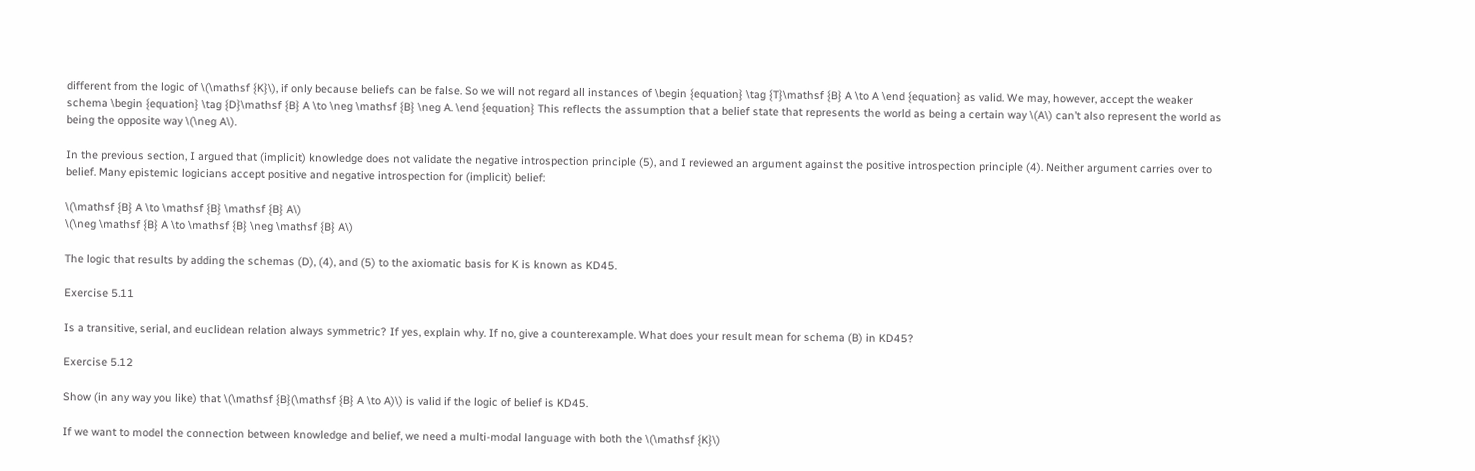different from the logic of \(\mathsf {K}\), if only because beliefs can be false. So we will not regard all instances of \begin {equation} \tag {T}\mathsf {B} A \to A \end {equation} as valid. We may, however, accept the weaker schema \begin {equation} \tag {D}\mathsf {B} A \to \neg \mathsf {B} \neg A. \end {equation} This reflects the assumption that a belief state that represents the world as being a certain way \(A\) can’t also represent the world as being the opposite way \(\neg A\).

In the previous section, I argued that (implicit) knowledge does not validate the negative introspection principle (5), and I reviewed an argument against the positive introspection principle (4). Neither argument carries over to belief. Many epistemic logicians accept positive and negative introspection for (implicit) belief:

\(\mathsf {B} A \to \mathsf {B} \mathsf {B} A\)
\(\neg \mathsf {B} A \to \mathsf {B} \neg \mathsf {B} A\)

The logic that results by adding the schemas (D), (4), and (5) to the axiomatic basis for K is known as KD45.

Exercise 5.11

Is a transitive, serial, and euclidean relation always symmetric? If yes, explain why. If no, give a counterexample. What does your result mean for schema (B) in KD45?

Exercise 5.12

Show (in any way you like) that \(\mathsf {B}(\mathsf {B} A \to A)\) is valid if the logic of belief is KD45.

If we want to model the connection between knowledge and belief, we need a multi-modal language with both the \(\mathsf {K}\)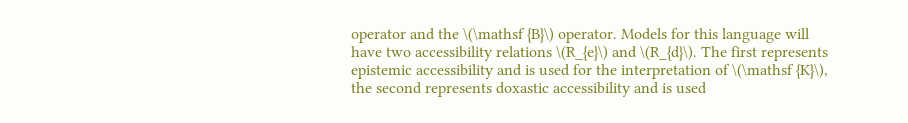operator and the \(\mathsf {B}\) operator. Models for this language will have two accessibility relations \(R_{e}\) and \(R_{d}\). The first represents epistemic accessibility and is used for the interpretation of \(\mathsf {K}\), the second represents doxastic accessibility and is used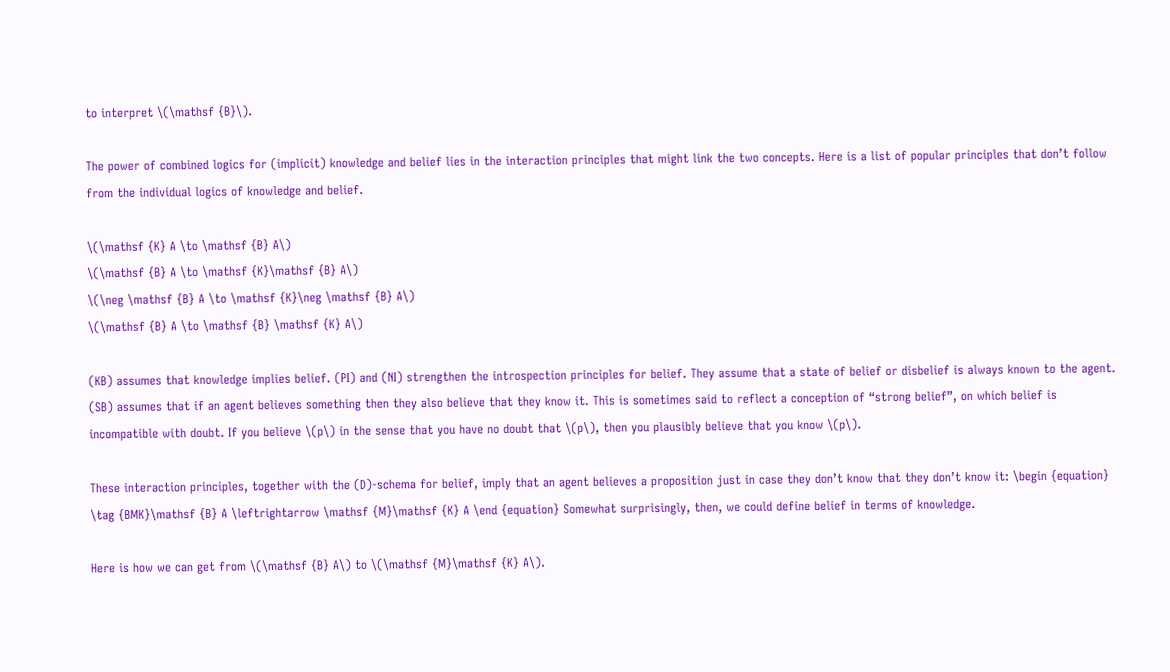to interpret \(\mathsf {B}\).

The power of combined logics for (implicit) knowledge and belief lies in the interaction principles that might link the two concepts. Here is a list of popular principles that don’t follow from the individual logics of knowledge and belief.

\(\mathsf {K} A \to \mathsf {B} A\)
\(\mathsf {B} A \to \mathsf {K}\mathsf {B} A\)
\(\neg \mathsf {B} A \to \mathsf {K}\neg \mathsf {B} A\)
\(\mathsf {B} A \to \mathsf {B} \mathsf {K} A\)

(KB) assumes that knowledge implies belief. (PI) and (NI) strengthen the introspection principles for belief. They assume that a state of belief or disbelief is always known to the agent. (SB) assumes that if an agent believes something then they also believe that they know it. This is sometimes said to reflect a conception of “strong belief”, on which belief is incompatible with doubt. If you believe \(p\) in the sense that you have no doubt that \(p\), then you plausibly believe that you know \(p\).

These interaction principles, together with the (D)-schema for belief, imply that an agent believes a proposition just in case they don’t know that they don’t know it: \begin {equation} \tag {BMK}\mathsf {B} A \leftrightarrow \mathsf {M}\mathsf {K} A \end {equation} Somewhat surprisingly, then, we could define belief in terms of knowledge.

Here is how we can get from \(\mathsf {B} A\) to \(\mathsf {M}\mathsf {K} A\).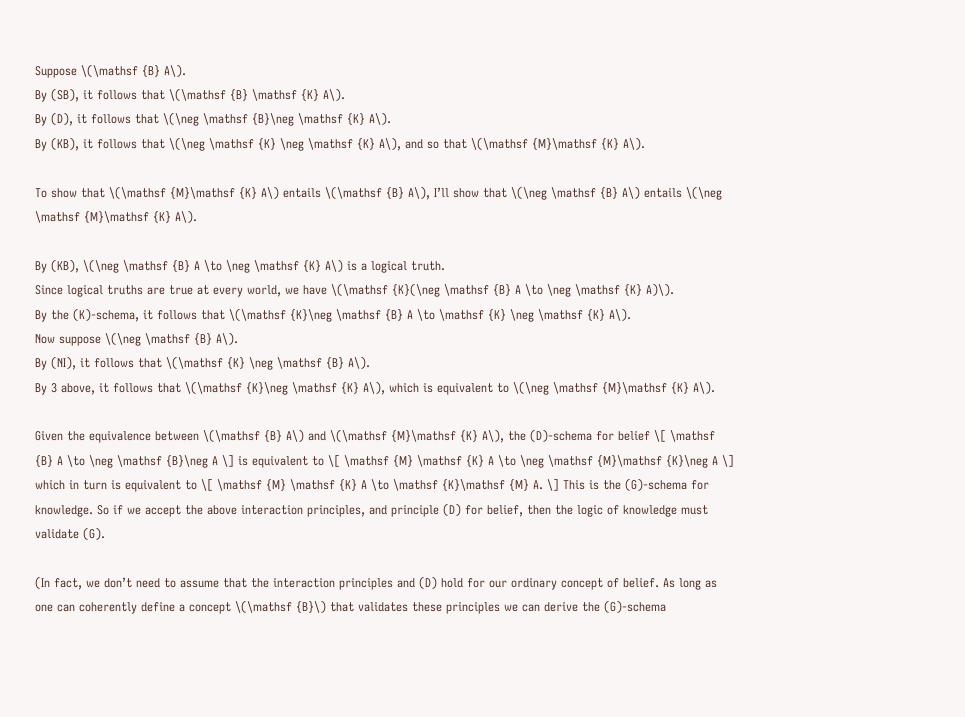Suppose \(\mathsf {B} A\).
By (SB), it follows that \(\mathsf {B} \mathsf {K} A\).
By (D), it follows that \(\neg \mathsf {B}\neg \mathsf {K} A\).
By (KB), it follows that \(\neg \mathsf {K} \neg \mathsf {K} A\), and so that \(\mathsf {M}\mathsf {K} A\).

To show that \(\mathsf {M}\mathsf {K} A\) entails \(\mathsf {B} A\), I’ll show that \(\neg \mathsf {B} A\) entails \(\neg \mathsf {M}\mathsf {K} A\).

By (KB), \(\neg \mathsf {B} A \to \neg \mathsf {K} A\) is a logical truth.
Since logical truths are true at every world, we have \(\mathsf {K}(\neg \mathsf {B} A \to \neg \mathsf {K} A)\).
By the (K)-schema, it follows that \(\mathsf {K}\neg \mathsf {B} A \to \mathsf {K} \neg \mathsf {K} A\).
Now suppose \(\neg \mathsf {B} A\).
By (NI), it follows that \(\mathsf {K} \neg \mathsf {B} A\).
By 3 above, it follows that \(\mathsf {K}\neg \mathsf {K} A\), which is equivalent to \(\neg \mathsf {M}\mathsf {K} A\).

Given the equivalence between \(\mathsf {B} A\) and \(\mathsf {M}\mathsf {K} A\), the (D)-schema for belief \[ \mathsf {B} A \to \neg \mathsf {B}\neg A \] is equivalent to \[ \mathsf {M} \mathsf {K} A \to \neg \mathsf {M}\mathsf {K}\neg A \] which in turn is equivalent to \[ \mathsf {M} \mathsf {K} A \to \mathsf {K}\mathsf {M} A. \] This is the (G)-schema for knowledge. So if we accept the above interaction principles, and principle (D) for belief, then the logic of knowledge must validate (G).

(In fact, we don’t need to assume that the interaction principles and (D) hold for our ordinary concept of belief. As long as one can coherently define a concept \(\mathsf {B}\) that validates these principles we can derive the (G)-schema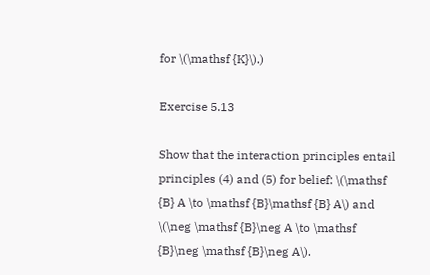for \(\mathsf {K}\).)

Exercise 5.13

Show that the interaction principles entail principles (4) and (5) for belief: \(\mathsf {B} A \to \mathsf {B}\mathsf {B} A\) and \(\neg \mathsf {B}\neg A \to \mathsf {B}\neg \mathsf {B}\neg A\).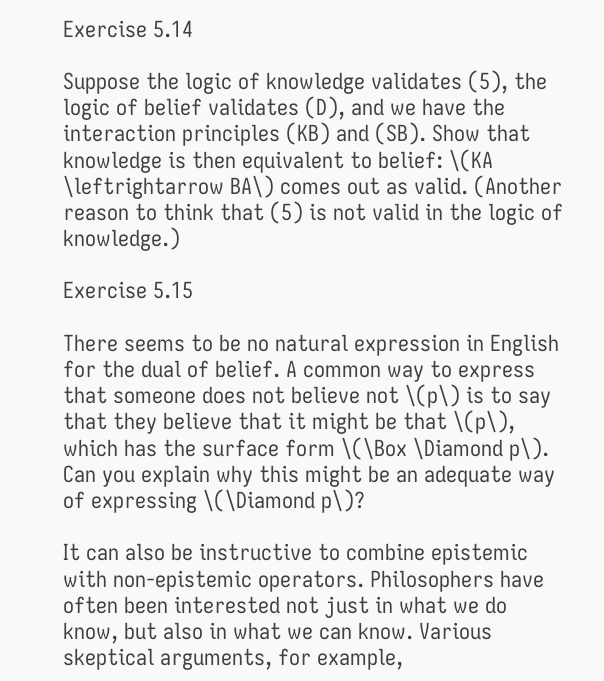Exercise 5.14

Suppose the logic of knowledge validates (5), the logic of belief validates (D), and we have the interaction principles (KB) and (SB). Show that knowledge is then equivalent to belief: \(KA \leftrightarrow BA\) comes out as valid. (Another reason to think that (5) is not valid in the logic of knowledge.)

Exercise 5.15

There seems to be no natural expression in English for the dual of belief. A common way to express that someone does not believe not \(p\) is to say that they believe that it might be that \(p\), which has the surface form \(\Box \Diamond p\). Can you explain why this might be an adequate way of expressing \(\Diamond p\)?

It can also be instructive to combine epistemic with non-epistemic operators. Philosophers have often been interested not just in what we do know, but also in what we can know. Various skeptical arguments, for example,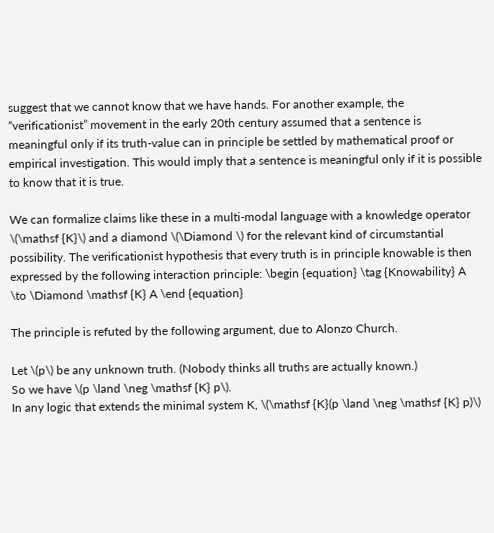suggest that we cannot know that we have hands. For another example, the “verificationist” movement in the early 20th century assumed that a sentence is meaningful only if its truth-value can in principle be settled by mathematical proof or empirical investigation. This would imply that a sentence is meaningful only if it is possible to know that it is true.

We can formalize claims like these in a multi-modal language with a knowledge operator \(\mathsf {K}\) and a diamond \(\Diamond \) for the relevant kind of circumstantial possibility. The verificationist hypothesis that every truth is in principle knowable is then expressed by the following interaction principle: \begin {equation} \tag {Knowability} A \to \Diamond \mathsf {K} A \end {equation}

The principle is refuted by the following argument, due to Alonzo Church.

Let \(p\) be any unknown truth. (Nobody thinks all truths are actually known.)
So we have \(p \land \neg \mathsf {K} p\).
In any logic that extends the minimal system K, \(\mathsf {K}(p \land \neg \mathsf {K} p)\)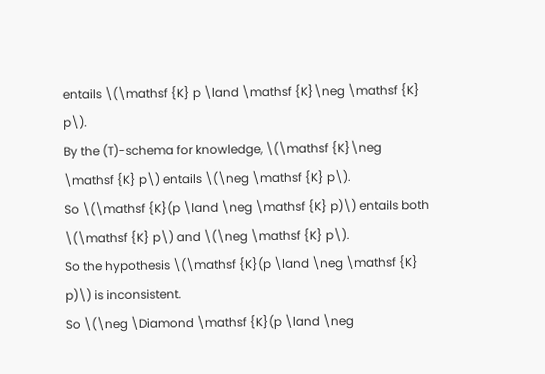entails \(\mathsf {K} p \land \mathsf {K}\neg \mathsf {K} p\).
By the (T)-schema for knowledge, \(\mathsf {K}\neg \mathsf {K} p\) entails \(\neg \mathsf {K} p\).
So \(\mathsf {K}(p \land \neg \mathsf {K} p)\) entails both \(\mathsf {K} p\) and \(\neg \mathsf {K} p\).
So the hypothesis \(\mathsf {K}(p \land \neg \mathsf {K} p)\) is inconsistent.
So \(\neg \Diamond \mathsf {K}(p \land \neg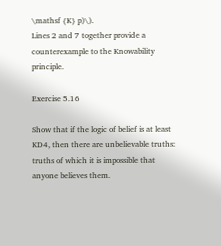\mathsf {K} p)\).
Lines 2 and 7 together provide a counterexample to the Knowability principle.

Exercise 5.16

Show that if the logic of belief is at least KD4, then there are unbelievable truths: truths of which it is impossible that anyone believes them.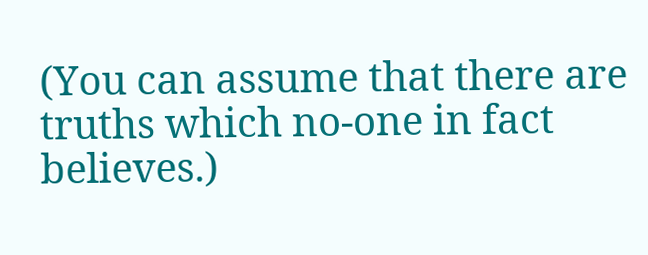(You can assume that there are truths which no-one in fact believes.)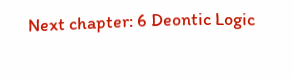Next chapter: 6 Deontic Logic